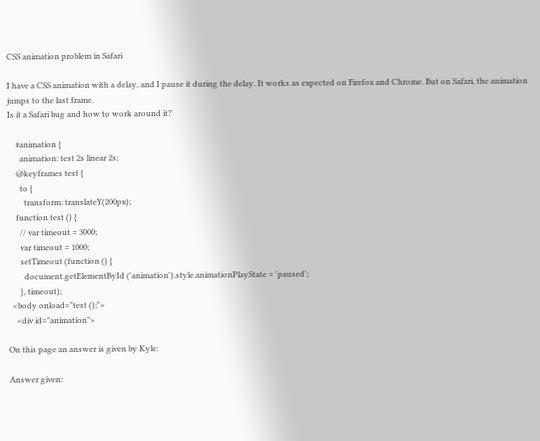CSS animation problem in Safari

I have a CSS animation with a delay, and I pause it during the delay. It works as expected on Firefox and Chrome. But on Safari, the animation jumps to the last frame.
Is it a Safari bug and how to work around it?

    #animation {
      animation: test 2s linear 2s;
    @keyframes test {
      to {
        transform: translateY(200px);
    function test () {
      // var timeout = 3000;
      var timeout = 1000;
      setTimeout (function () {
        document.getElementById ('animation').style.animationPlayState = 'paused';
      }, timeout);
  <body onload="test ();">
    <div id="animation">

On this page an answer is given by Kyle:

Answer given: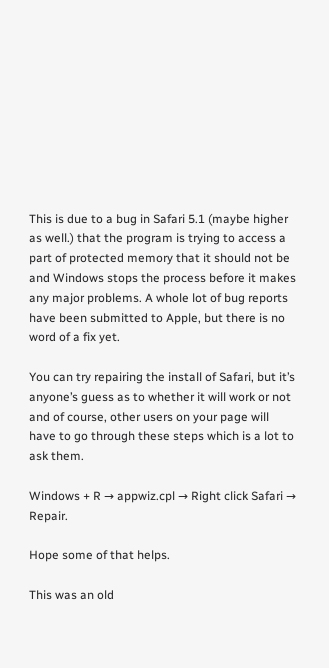This is due to a bug in Safari 5.1 (maybe higher as well.) that the program is trying to access a part of protected memory that it should not be and Windows stops the process before it makes any major problems. A whole lot of bug reports have been submitted to Apple, but there is no word of a fix yet.

You can try repairing the install of Safari, but it’s anyone’s guess as to whether it will work or not and of course, other users on your page will have to go through these steps which is a lot to ask them.

Windows + R → appwiz.cpl → Right click Safari → Repair.

Hope some of that helps.

This was an old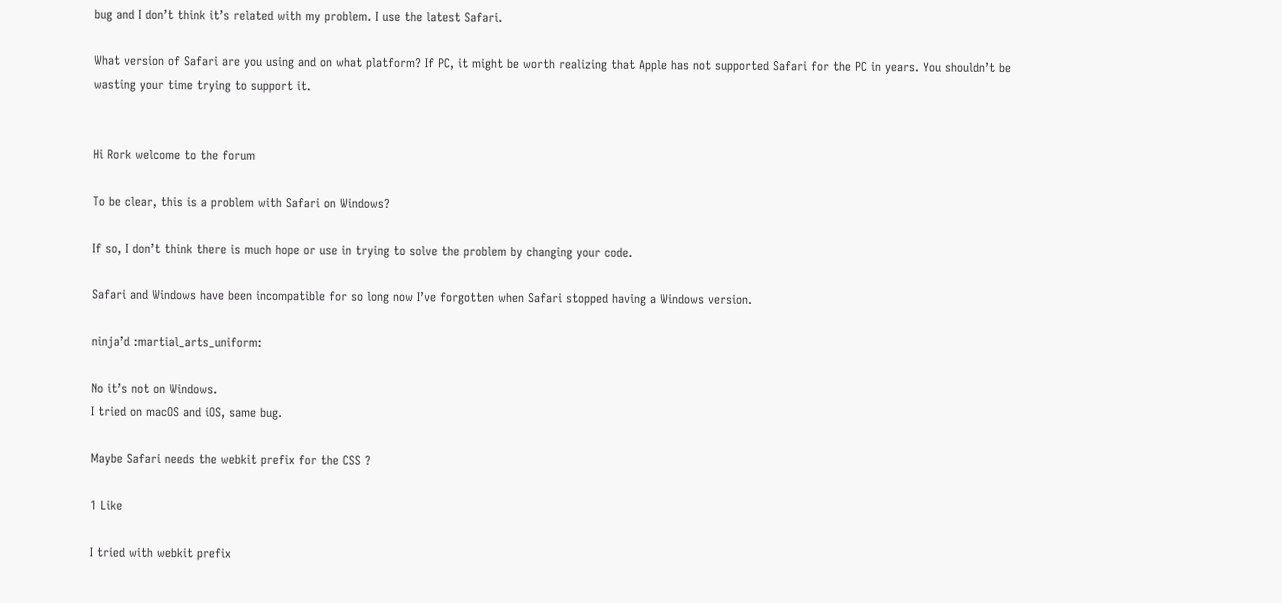bug and I don’t think it’s related with my problem. I use the latest Safari.

What version of Safari are you using and on what platform? If PC, it might be worth realizing that Apple has not supported Safari for the PC in years. You shouldn’t be wasting your time trying to support it.


Hi Rork welcome to the forum

To be clear, this is a problem with Safari on Windows?

If so, I don’t think there is much hope or use in trying to solve the problem by changing your code.

Safari and Windows have been incompatible for so long now I’ve forgotten when Safari stopped having a Windows version.

ninja’d :martial_arts_uniform:

No it’s not on Windows.
I tried on macOS and iOS, same bug.

Maybe Safari needs the webkit prefix for the CSS ?

1 Like

I tried with webkit prefix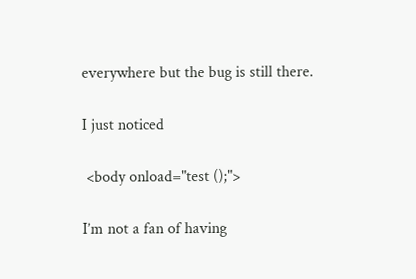everywhere but the bug is still there.

I just noticed

 <body onload="test ();">

I’m not a fan of having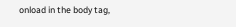onload in the body tag,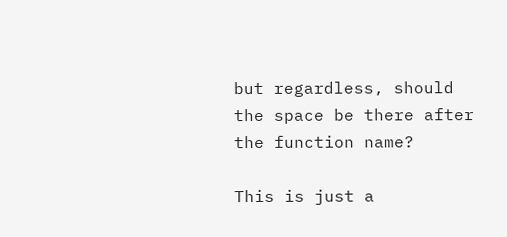but regardless, should the space be there after the function name?

This is just a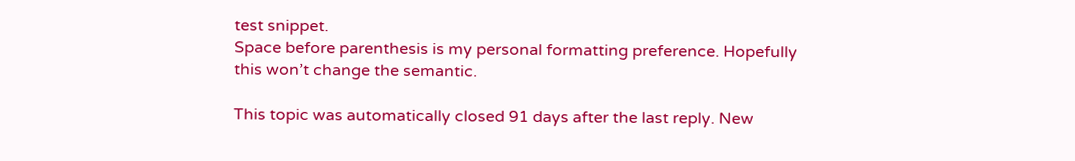test snippet.
Space before parenthesis is my personal formatting preference. Hopefully this won’t change the semantic.

This topic was automatically closed 91 days after the last reply. New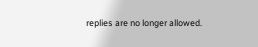replies are no longer allowed.